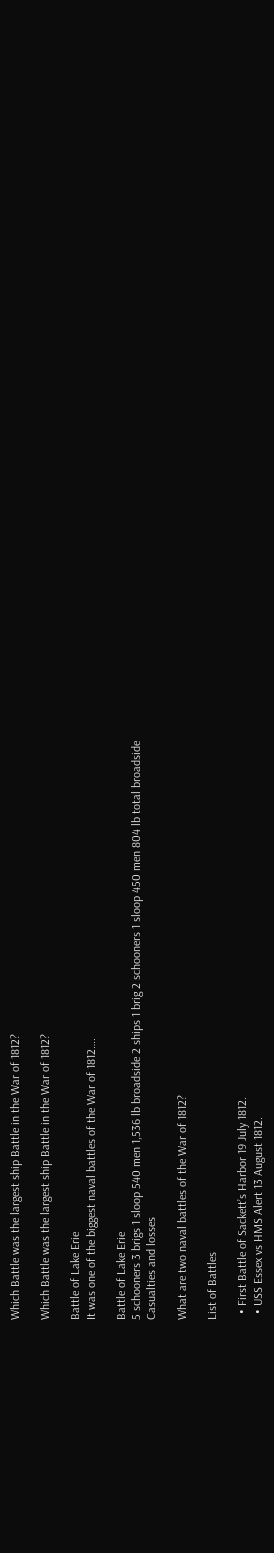Which Battle was the largest ship Battle in the War of 1812?

Which Battle was the largest ship Battle in the War of 1812?

Battle of Lake Erie
It was one of the biggest naval battles of the War of 1812….

Battle of Lake Erie
5 schooners 3 brigs 1 sloop 540 men 1,536 lb broadside 2 ships 1 brig 2 schooners 1 sloop 450 men 804 lb total broadside
Casualties and losses

What are two naval battles of the War of 1812?

List of Battles

  • First Battle of Sackett’s Harbor 19 July 1812.
  • USS Essex vs HMS Alert 13 August 1812.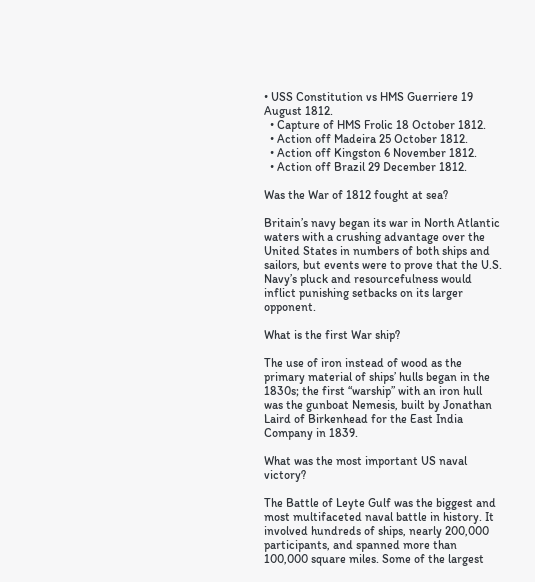• USS Constitution vs HMS Guerriere 19 August 1812.
  • Capture of HMS Frolic 18 October 1812.
  • Action off Madeira 25 October 1812.
  • Action off Kingston 6 November 1812.
  • Action off Brazil 29 December 1812.

Was the War of 1812 fought at sea?

Britain’s navy began its war in North Atlantic waters with a crushing advantage over the United States in numbers of both ships and sailors, but events were to prove that the U.S. Navy’s pluck and resourcefulness would inflict punishing setbacks on its larger opponent.

What is the first War ship?

The use of iron instead of wood as the primary material of ships’ hulls began in the 1830s; the first “warship” with an iron hull was the gunboat Nemesis, built by Jonathan Laird of Birkenhead for the East India Company in 1839.

What was the most important US naval victory?

The Battle of Leyte Gulf was the biggest and most multifaceted naval battle in history. It involved hundreds of ships, nearly 200,000 participants, and spanned more than 100,000 square miles. Some of the largest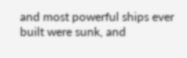and most powerful ships ever built were sunk, and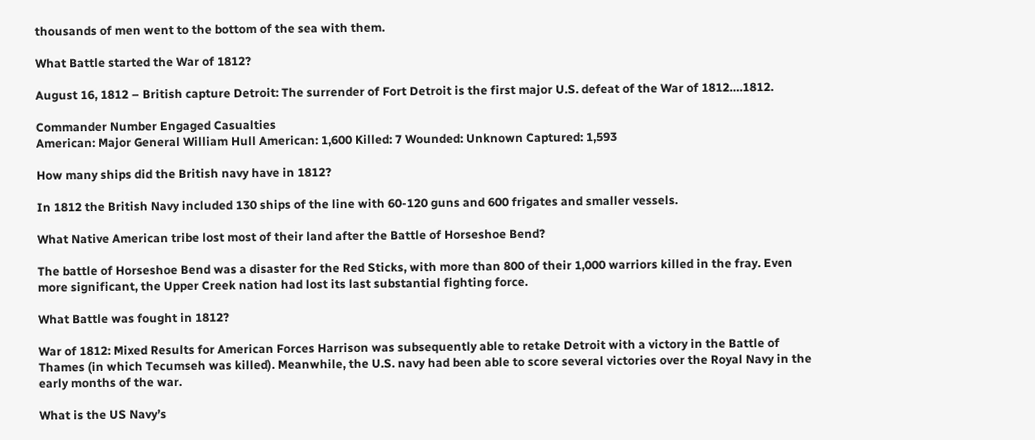thousands of men went to the bottom of the sea with them.

What Battle started the War of 1812?

August 16, 1812 – British capture Detroit: The surrender of Fort Detroit is the first major U.S. defeat of the War of 1812….1812.

Commander Number Engaged Casualties
American: Major General William Hull American: 1,600 Killed: 7 Wounded: Unknown Captured: 1,593

How many ships did the British navy have in 1812?

In 1812 the British Navy included 130 ships of the line with 60-120 guns and 600 frigates and smaller vessels.

What Native American tribe lost most of their land after the Battle of Horseshoe Bend?

The battle of Horseshoe Bend was a disaster for the Red Sticks, with more than 800 of their 1,000 warriors killed in the fray. Even more significant, the Upper Creek nation had lost its last substantial fighting force.

What Battle was fought in 1812?

War of 1812: Mixed Results for American Forces Harrison was subsequently able to retake Detroit with a victory in the Battle of Thames (in which Tecumseh was killed). Meanwhile, the U.S. navy had been able to score several victories over the Royal Navy in the early months of the war.

What is the US Navy’s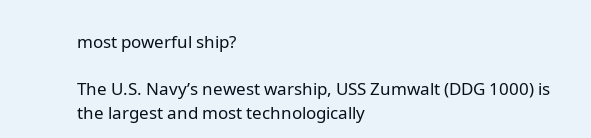most powerful ship?

The U.S. Navy’s newest warship, USS Zumwalt (DDG 1000) is the largest and most technologically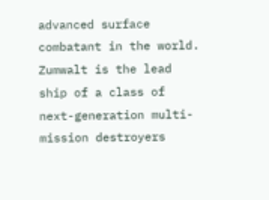advanced surface combatant in the world. Zumwalt is the lead ship of a class of next-generation multi-mission destroyers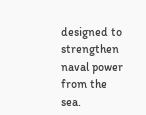designed to strengthen naval power from the sea.